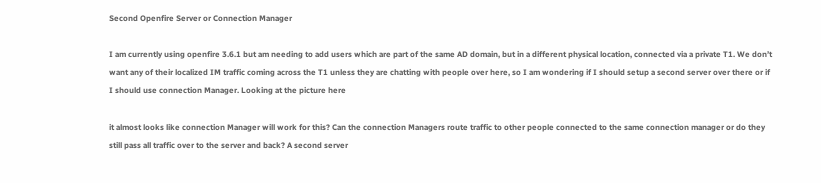Second Openfire Server or Connection Manager

I am currently using openfire 3.6.1 but am needing to add users which are part of the same AD domain, but in a different physical location, connected via a private T1. We don’t want any of their localized IM traffic coming across the T1 unless they are chatting with people over here, so I am wondering if I should setup a second server over there or if I should use connection Manager. Looking at the picture here

it almost looks like connection Manager will work for this? Can the connection Managers route traffic to other people connected to the same connection manager or do they still pass all traffic over to the server and back? A second server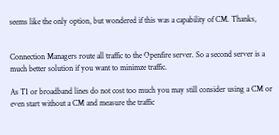seems like the only option, but wondered if this was a capability of CM. Thanks,


Connection Managers route all traffic to the Openfire server. So a second server is a much better solution if you want to minimze traffic.

As T1 or broadband lines do not cost too much you may still consider using a CM or even start without a CM and measure the traffic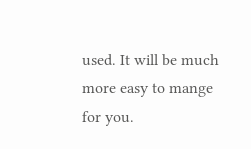used. It will be much more easy to mange for you.